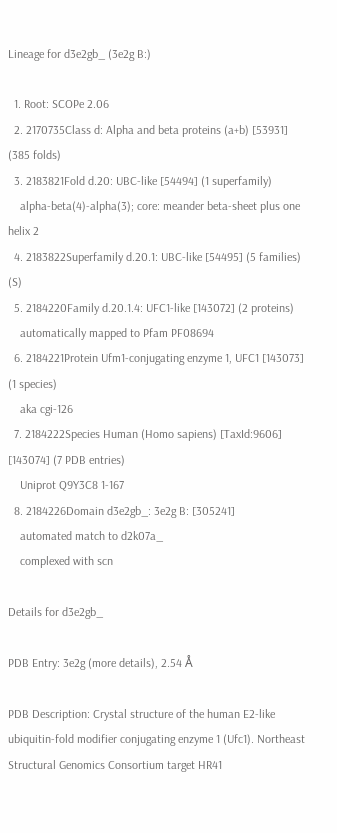Lineage for d3e2gb_ (3e2g B:)

  1. Root: SCOPe 2.06
  2. 2170735Class d: Alpha and beta proteins (a+b) [53931] (385 folds)
  3. 2183821Fold d.20: UBC-like [54494] (1 superfamily)
    alpha-beta(4)-alpha(3); core: meander beta-sheet plus one helix 2
  4. 2183822Superfamily d.20.1: UBC-like [54495] (5 families) (S)
  5. 2184220Family d.20.1.4: UFC1-like [143072] (2 proteins)
    automatically mapped to Pfam PF08694
  6. 2184221Protein Ufm1-conjugating enzyme 1, UFC1 [143073] (1 species)
    aka cgi-126
  7. 2184222Species Human (Homo sapiens) [TaxId:9606] [143074] (7 PDB entries)
    Uniprot Q9Y3C8 1-167
  8. 2184226Domain d3e2gb_: 3e2g B: [305241]
    automated match to d2k07a_
    complexed with scn

Details for d3e2gb_

PDB Entry: 3e2g (more details), 2.54 Å

PDB Description: Crystal structure of the human E2-like ubiquitin-fold modifier conjugating enzyme 1 (Ufc1). Northeast Structural Genomics Consortium target HR41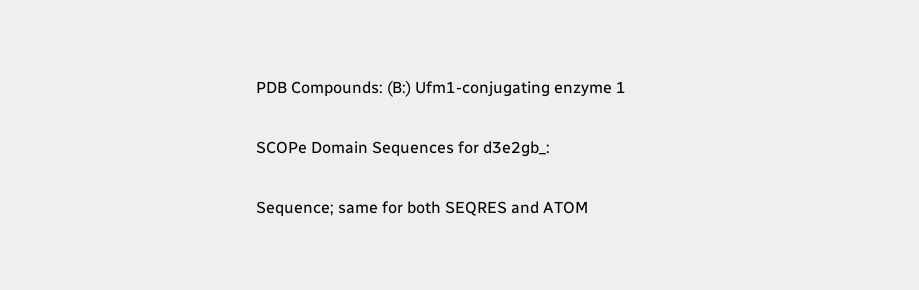PDB Compounds: (B:) Ufm1-conjugating enzyme 1

SCOPe Domain Sequences for d3e2gb_:

Sequence; same for both SEQRES and ATOM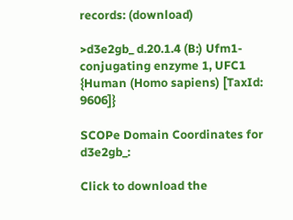records: (download)

>d3e2gb_ d.20.1.4 (B:) Ufm1-conjugating enzyme 1, UFC1 {Human (Homo sapiens) [TaxId: 9606]}

SCOPe Domain Coordinates for d3e2gb_:

Click to download the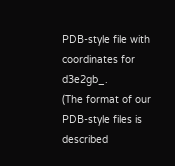PDB-style file with coordinates for d3e2gb_.
(The format of our PDB-style files is described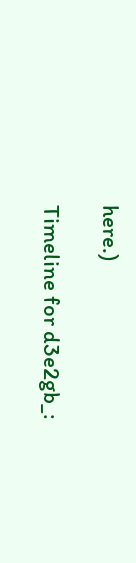here.)

Timeline for d3e2gb_: